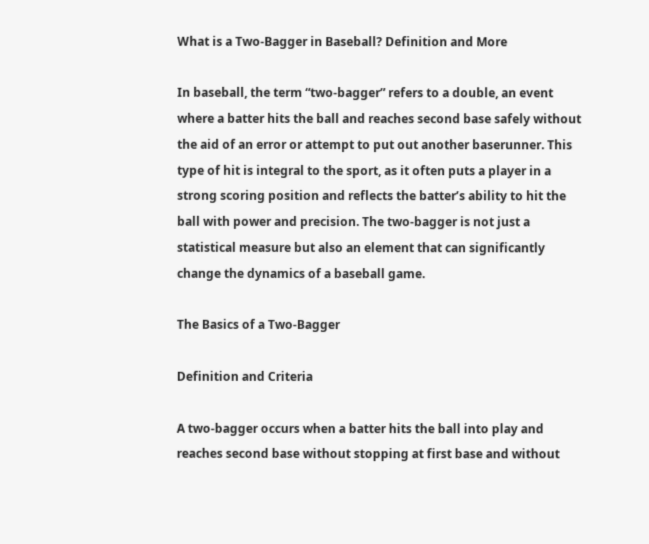What is a Two-Bagger in Baseball? Definition and More

In baseball, the term “two-bagger” refers to a double, an event where a batter hits the ball and reaches second base safely without the aid of an error or attempt to put out another baserunner. This type of hit is integral to the sport, as it often puts a player in a strong scoring position and reflects the batter’s ability to hit the ball with power and precision. The two-bagger is not just a statistical measure but also an element that can significantly change the dynamics of a baseball game.

The Basics of a Two-Bagger

Definition and Criteria

A two-bagger occurs when a batter hits the ball into play and reaches second base without stopping at first base and without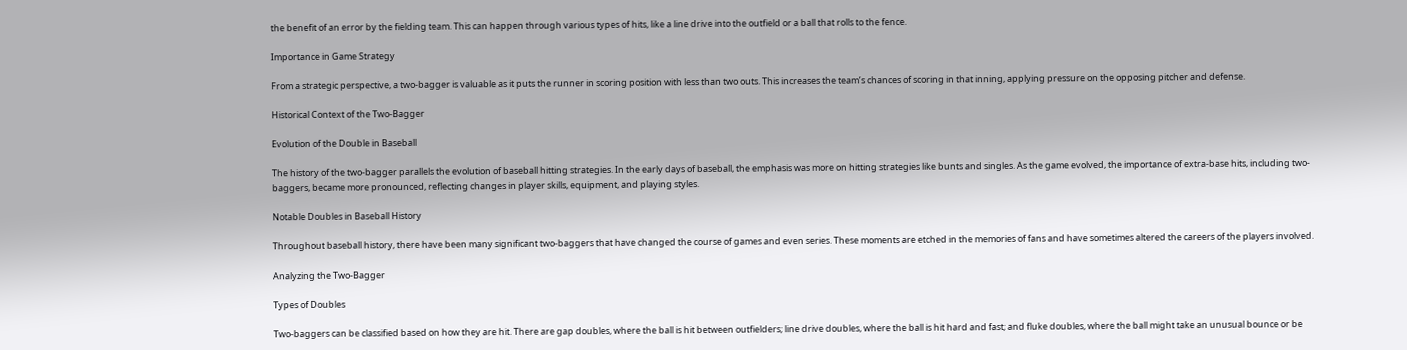the benefit of an error by the fielding team. This can happen through various types of hits, like a line drive into the outfield or a ball that rolls to the fence.

Importance in Game Strategy

From a strategic perspective, a two-bagger is valuable as it puts the runner in scoring position with less than two outs. This increases the team’s chances of scoring in that inning, applying pressure on the opposing pitcher and defense.

Historical Context of the Two-Bagger

Evolution of the Double in Baseball

The history of the two-bagger parallels the evolution of baseball hitting strategies. In the early days of baseball, the emphasis was more on hitting strategies like bunts and singles. As the game evolved, the importance of extra-base hits, including two-baggers, became more pronounced, reflecting changes in player skills, equipment, and playing styles.

Notable Doubles in Baseball History

Throughout baseball history, there have been many significant two-baggers that have changed the course of games and even series. These moments are etched in the memories of fans and have sometimes altered the careers of the players involved.

Analyzing the Two-Bagger

Types of Doubles

Two-baggers can be classified based on how they are hit. There are gap doubles, where the ball is hit between outfielders; line drive doubles, where the ball is hit hard and fast; and fluke doubles, where the ball might take an unusual bounce or be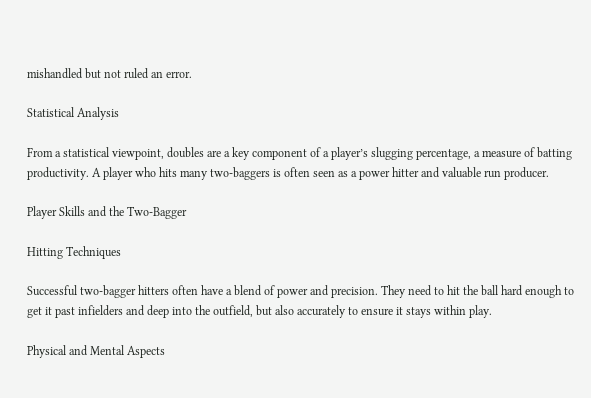mishandled but not ruled an error.

Statistical Analysis

From a statistical viewpoint, doubles are a key component of a player’s slugging percentage, a measure of batting productivity. A player who hits many two-baggers is often seen as a power hitter and valuable run producer.

Player Skills and the Two-Bagger

Hitting Techniques

Successful two-bagger hitters often have a blend of power and precision. They need to hit the ball hard enough to get it past infielders and deep into the outfield, but also accurately to ensure it stays within play.

Physical and Mental Aspects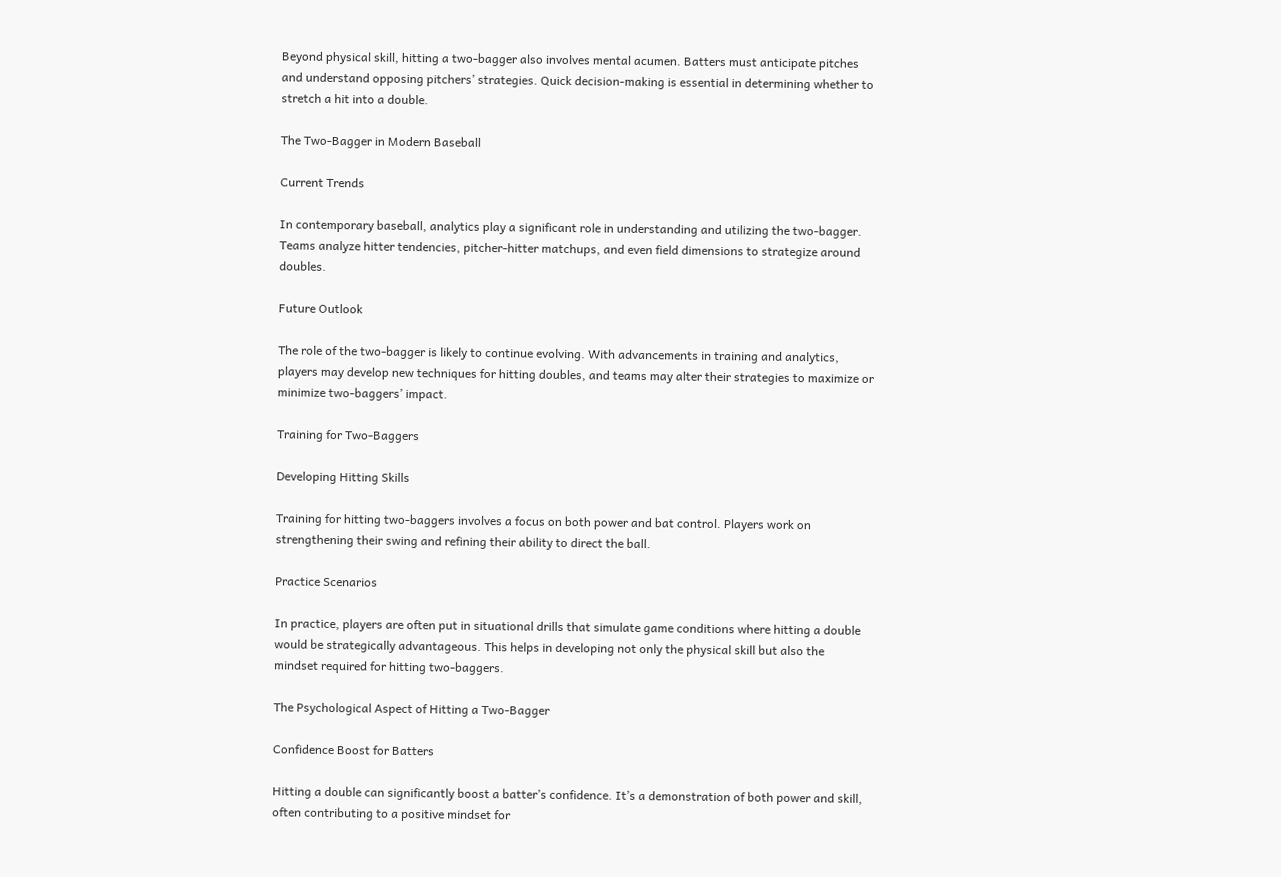Beyond physical skill, hitting a two-bagger also involves mental acumen. Batters must anticipate pitches and understand opposing pitchers’ strategies. Quick decision-making is essential in determining whether to stretch a hit into a double.

The Two-Bagger in Modern Baseball

Current Trends

In contemporary baseball, analytics play a significant role in understanding and utilizing the two-bagger. Teams analyze hitter tendencies, pitcher-hitter matchups, and even field dimensions to strategize around doubles.

Future Outlook

The role of the two-bagger is likely to continue evolving. With advancements in training and analytics, players may develop new techniques for hitting doubles, and teams may alter their strategies to maximize or minimize two-baggers’ impact.

Training for Two-Baggers

Developing Hitting Skills

Training for hitting two-baggers involves a focus on both power and bat control. Players work on strengthening their swing and refining their ability to direct the ball.

Practice Scenarios

In practice, players are often put in situational drills that simulate game conditions where hitting a double would be strategically advantageous. This helps in developing not only the physical skill but also the mindset required for hitting two-baggers.

The Psychological Aspect of Hitting a Two-Bagger

Confidence Boost for Batters

Hitting a double can significantly boost a batter’s confidence. It’s a demonstration of both power and skill, often contributing to a positive mindset for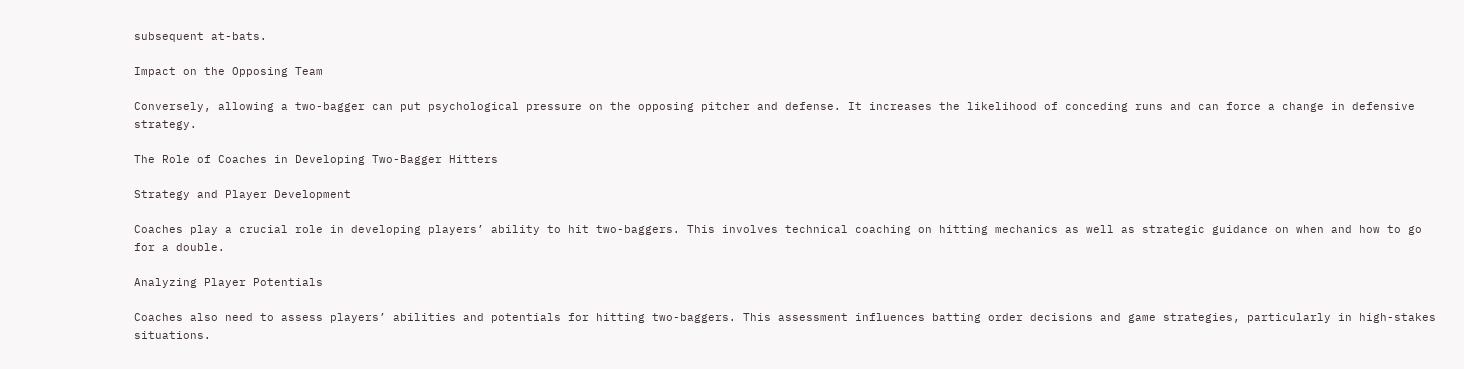subsequent at-bats.

Impact on the Opposing Team

Conversely, allowing a two-bagger can put psychological pressure on the opposing pitcher and defense. It increases the likelihood of conceding runs and can force a change in defensive strategy.

The Role of Coaches in Developing Two-Bagger Hitters

Strategy and Player Development

Coaches play a crucial role in developing players’ ability to hit two-baggers. This involves technical coaching on hitting mechanics as well as strategic guidance on when and how to go for a double.

Analyzing Player Potentials

Coaches also need to assess players’ abilities and potentials for hitting two-baggers. This assessment influences batting order decisions and game strategies, particularly in high-stakes situations.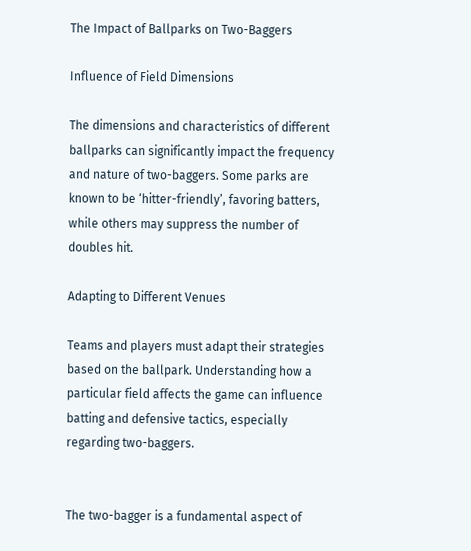The Impact of Ballparks on Two-Baggers

Influence of Field Dimensions

The dimensions and characteristics of different ballparks can significantly impact the frequency and nature of two-baggers. Some parks are known to be ‘hitter-friendly’, favoring batters, while others may suppress the number of doubles hit.

Adapting to Different Venues

Teams and players must adapt their strategies based on the ballpark. Understanding how a particular field affects the game can influence batting and defensive tactics, especially regarding two-baggers.


The two-bagger is a fundamental aspect of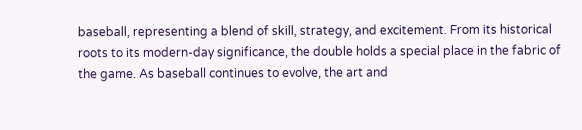baseball, representing a blend of skill, strategy, and excitement. From its historical roots to its modern-day significance, the double holds a special place in the fabric of the game. As baseball continues to evolve, the art and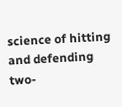science of hitting and defending two-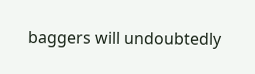baggers will undoubtedly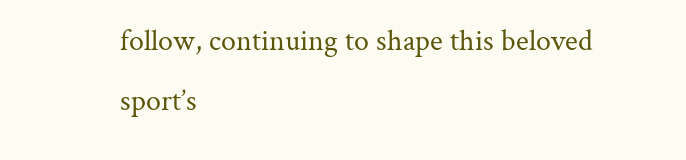follow, continuing to shape this beloved sport’s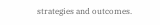strategies and outcomes.